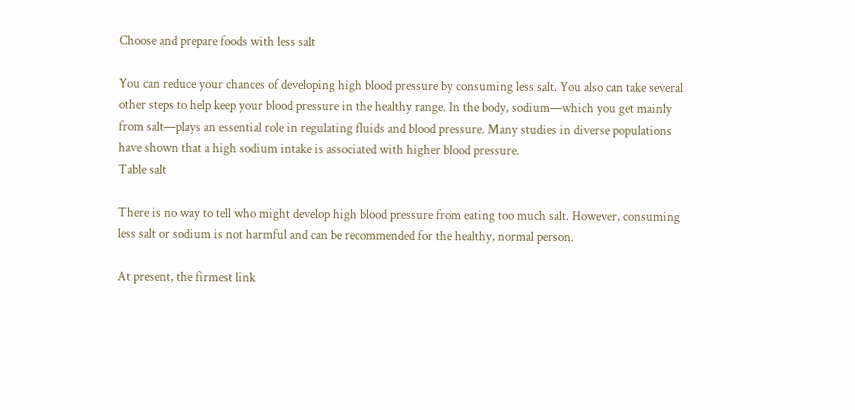Choose and prepare foods with less salt

You can reduce your chances of developing high blood pressure by consuming less salt. You also can take several other steps to help keep your blood pressure in the healthy range. In the body, sodium—which you get mainly from salt—plays an essential role in regulating fluids and blood pressure. Many studies in diverse populations have shown that a high sodium intake is associated with higher blood pressure.
Table salt

There is no way to tell who might develop high blood pressure from eating too much salt. However, consuming less salt or sodium is not harmful and can be recommended for the healthy, normal person.

At present, the firmest link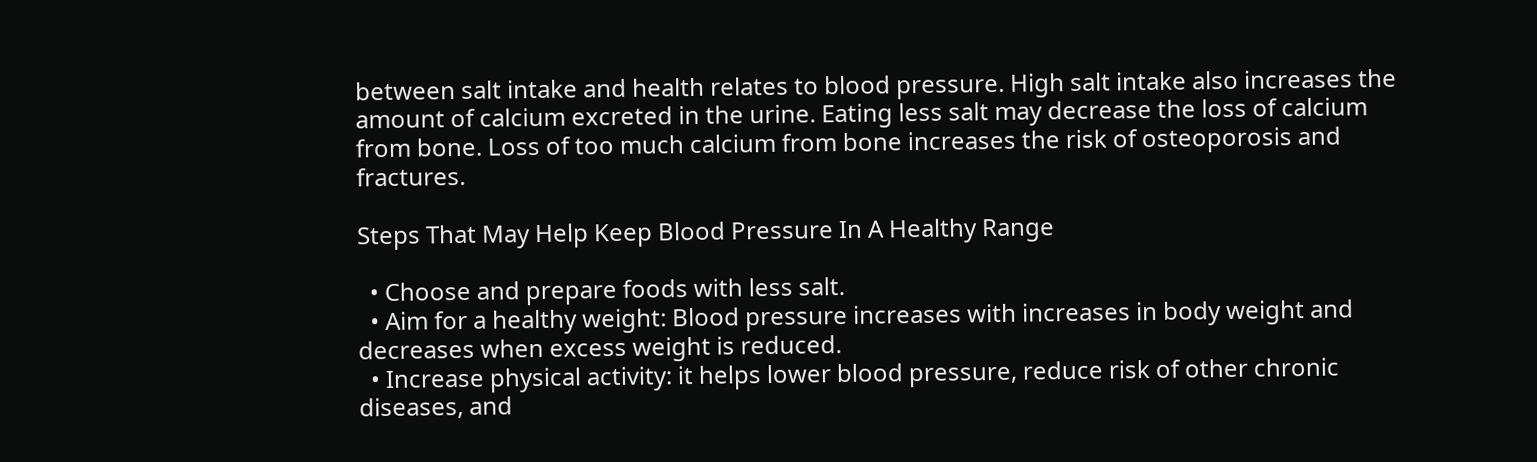between salt intake and health relates to blood pressure. High salt intake also increases the amount of calcium excreted in the urine. Eating less salt may decrease the loss of calcium from bone. Loss of too much calcium from bone increases the risk of osteoporosis and fractures.

Steps That May Help Keep Blood Pressure In A Healthy Range

  • Choose and prepare foods with less salt.
  • Aim for a healthy weight: Blood pressure increases with increases in body weight and decreases when excess weight is reduced.
  • Increase physical activity: it helps lower blood pressure, reduce risk of other chronic diseases, and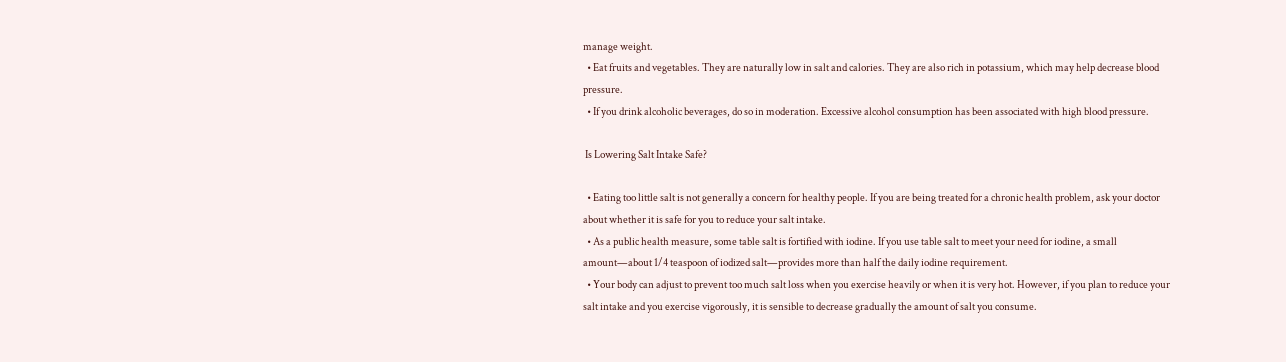manage weight.
  • Eat fruits and vegetables. They are naturally low in salt and calories. They are also rich in potassium, which may help decrease blood pressure.
  • If you drink alcoholic beverages, do so in moderation. Excessive alcohol consumption has been associated with high blood pressure.

 Is Lowering Salt Intake Safe?

  • Eating too little salt is not generally a concern for healthy people. If you are being treated for a chronic health problem, ask your doctor about whether it is safe for you to reduce your salt intake.
  • As a public health measure, some table salt is fortified with iodine. If you use table salt to meet your need for iodine, a small amount—about 1/4 teaspoon of iodized salt—provides more than half the daily iodine requirement.
  • Your body can adjust to prevent too much salt loss when you exercise heavily or when it is very hot. However, if you plan to reduce your salt intake and you exercise vigorously, it is sensible to decrease gradually the amount of salt you consume.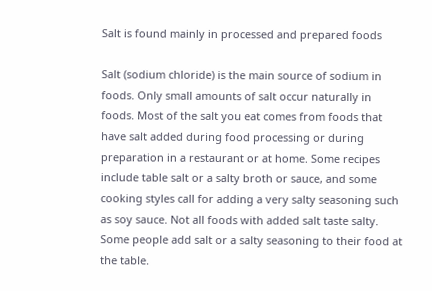Salt is found mainly in processed and prepared foods

Salt (sodium chloride) is the main source of sodium in foods. Only small amounts of salt occur naturally in foods. Most of the salt you eat comes from foods that have salt added during food processing or during preparation in a restaurant or at home. Some recipes include table salt or a salty broth or sauce, and some cooking styles call for adding a very salty seasoning such as soy sauce. Not all foods with added salt taste salty. Some people add salt or a salty seasoning to their food at the table.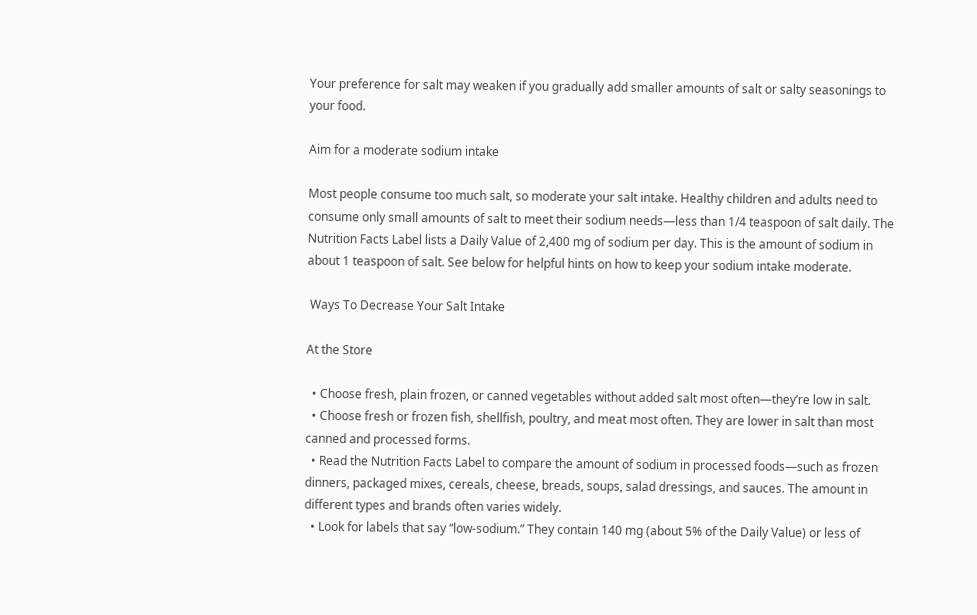Your preference for salt may weaken if you gradually add smaller amounts of salt or salty seasonings to your food.

Aim for a moderate sodium intake

Most people consume too much salt, so moderate your salt intake. Healthy children and adults need to consume only small amounts of salt to meet their sodium needs—less than 1/4 teaspoon of salt daily. The Nutrition Facts Label lists a Daily Value of 2,400 mg of sodium per day. This is the amount of sodium in about 1 teaspoon of salt. See below for helpful hints on how to keep your sodium intake moderate.

 Ways To Decrease Your Salt Intake

At the Store

  • Choose fresh, plain frozen, or canned vegetables without added salt most often—they’re low in salt.
  • Choose fresh or frozen fish, shellfish, poultry, and meat most often. They are lower in salt than most canned and processed forms.
  • Read the Nutrition Facts Label to compare the amount of sodium in processed foods—such as frozen dinners, packaged mixes, cereals, cheese, breads, soups, salad dressings, and sauces. The amount in different types and brands often varies widely.
  • Look for labels that say “low-sodium.” They contain 140 mg (about 5% of the Daily Value) or less of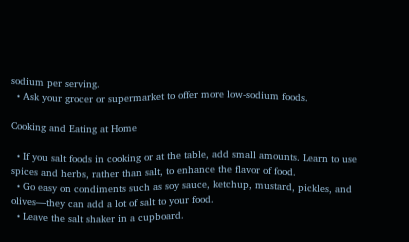sodium per serving.
  • Ask your grocer or supermarket to offer more low-sodium foods.

Cooking and Eating at Home

  • If you salt foods in cooking or at the table, add small amounts. Learn to use spices and herbs, rather than salt, to enhance the flavor of food.
  • Go easy on condiments such as soy sauce, ketchup, mustard, pickles, and olives—they can add a lot of salt to your food.
  • Leave the salt shaker in a cupboard.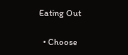Eating Out

  • Choose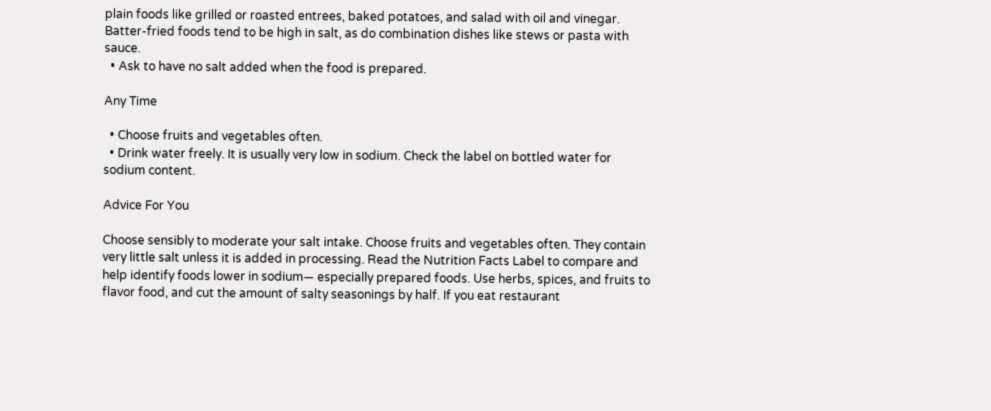plain foods like grilled or roasted entrees, baked potatoes, and salad with oil and vinegar. Batter-fried foods tend to be high in salt, as do combination dishes like stews or pasta with sauce.
  • Ask to have no salt added when the food is prepared.

Any Time

  • Choose fruits and vegetables often.
  • Drink water freely. It is usually very low in sodium. Check the label on bottled water for sodium content.

Advice For You

Choose sensibly to moderate your salt intake. Choose fruits and vegetables often. They contain very little salt unless it is added in processing. Read the Nutrition Facts Label to compare and help identify foods lower in sodium— especially prepared foods. Use herbs, spices, and fruits to flavor food, and cut the amount of salty seasonings by half. If you eat restaurant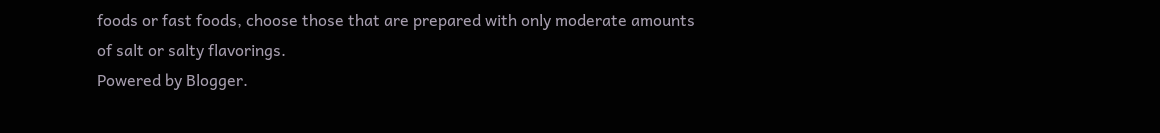foods or fast foods, choose those that are prepared with only moderate amounts of salt or salty flavorings.
Powered by Blogger.